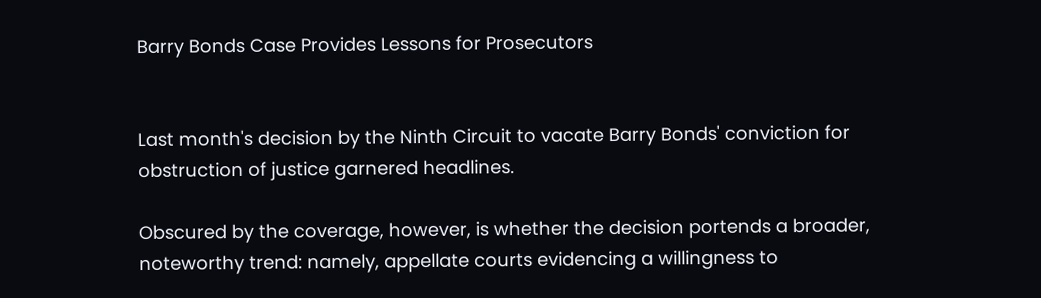Barry Bonds Case Provides Lessons for Prosecutors


Last month's decision by the Ninth Circuit to vacate Barry Bonds' conviction for obstruction of justice garnered headlines.

Obscured by the coverage, however, is whether the decision portends a broader, noteworthy trend: namely, appellate courts evidencing a willingness to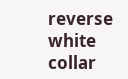reverse white collar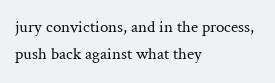jury convictions, and in the process, push back against what they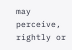may perceive, rightly or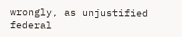wrongly, as unjustified federal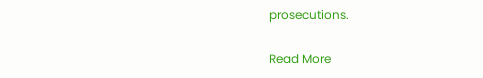prosecutions.

Read More